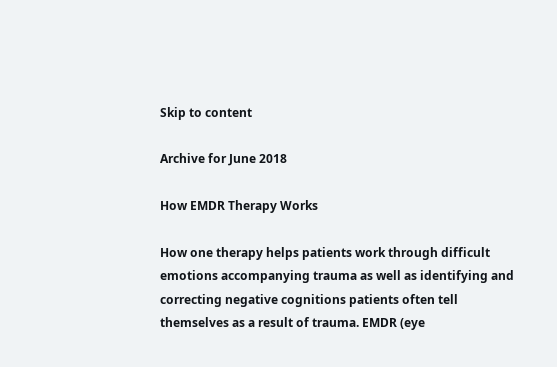Skip to content

Archive for June 2018

How EMDR Therapy Works

How one therapy helps patients work through difficult emotions accompanying trauma as well as identifying and correcting negative cognitions patients often tell themselves as a result of trauma. EMDR (eye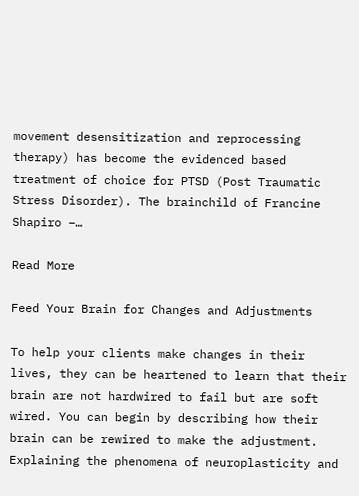movement desensitization and reprocessing therapy) has become the evidenced based treatment of choice for PTSD (Post Traumatic Stress Disorder). The brainchild of Francine Shapiro –…

Read More

Feed Your Brain for Changes and Adjustments

To help your clients make changes in their lives, they can be heartened to learn that their brain are not hardwired to fail but are soft wired. You can begin by describing how their brain can be rewired to make the adjustment. Explaining the phenomena of neuroplasticity and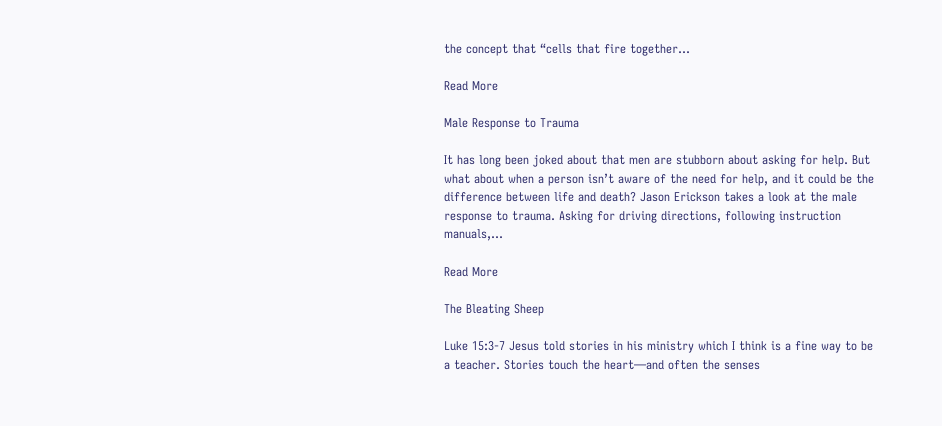the concept that “cells that fire together…

Read More

Male Response to Trauma

It has long been joked about that men are stubborn about asking for help. But what about when a person isn’t aware of the need for help, and it could be the difference between life and death? Jason Erickson takes a look at the male response to trauma. Asking for driving directions, following instruction manuals,…

Read More

The Bleating Sheep

Luke 15:3-7 Jesus told stories in his ministry which I think is a fine way to be a teacher. Stories touch the heart—and often the senses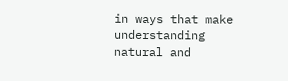in ways that make understanding natural and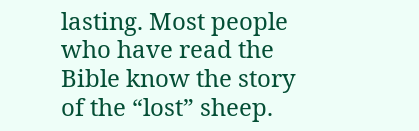lasting. Most people who have read the Bible know the story of the “lost” sheep.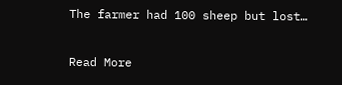The farmer had 100 sheep but lost…

Read More